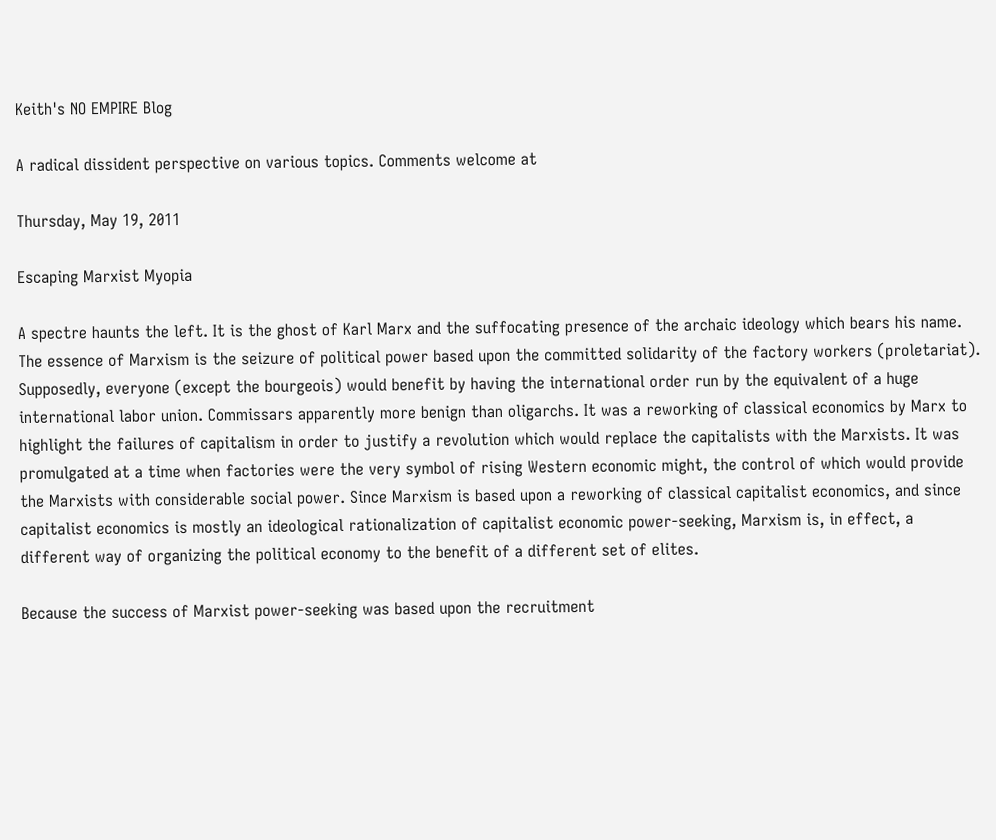Keith's NO EMPIRE Blog

A radical dissident perspective on various topics. Comments welcome at

Thursday, May 19, 2011

Escaping Marxist Myopia

A spectre haunts the left. It is the ghost of Karl Marx and the suffocating presence of the archaic ideology which bears his name. The essence of Marxism is the seizure of political power based upon the committed solidarity of the factory workers (proletariat). Supposedly, everyone (except the bourgeois) would benefit by having the international order run by the equivalent of a huge international labor union. Commissars apparently more benign than oligarchs. It was a reworking of classical economics by Marx to highlight the failures of capitalism in order to justify a revolution which would replace the capitalists with the Marxists. It was promulgated at a time when factories were the very symbol of rising Western economic might, the control of which would provide the Marxists with considerable social power. Since Marxism is based upon a reworking of classical capitalist economics, and since capitalist economics is mostly an ideological rationalization of capitalist economic power-seeking, Marxism is, in effect, a different way of organizing the political economy to the benefit of a different set of elites.

Because the success of Marxist power-seeking was based upon the recruitment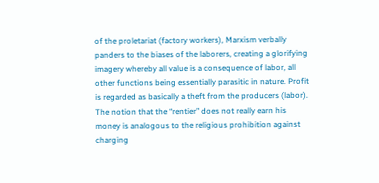of the proletariat (factory workers), Marxism verbally panders to the biases of the laborers, creating a glorifying imagery whereby all value is a consequence of labor, all other functions being essentially parasitic in nature. Profit is regarded as basically a theft from the producers (labor). The notion that the “rentier” does not really earn his money is analogous to the religious prohibition against charging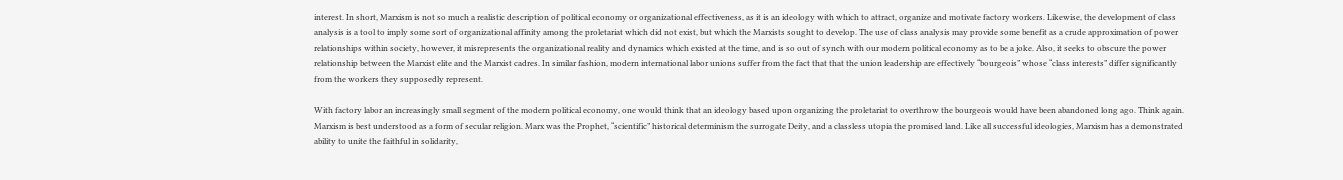interest. In short, Marxism is not so much a realistic description of political economy or organizational effectiveness, as it is an ideology with which to attract, organize and motivate factory workers. Likewise, the development of class analysis is a tool to imply some sort of organizational affinity among the proletariat which did not exist, but which the Marxists sought to develop. The use of class analysis may provide some benefit as a crude approximation of power relationships within society, however, it misrepresents the organizational reality and dynamics which existed at the time, and is so out of synch with our modern political economy as to be a joke. Also, it seeks to obscure the power relationship between the Marxist elite and the Marxist cadres. In similar fashion, modern international labor unions suffer from the fact that that the union leadership are effectively “bourgeois” whose “class interests” differ significantly from the workers they supposedly represent.

With factory labor an increasingly small segment of the modern political economy, one would think that an ideology based upon organizing the proletariat to overthrow the bourgeois would have been abandoned long ago. Think again. Marxism is best understood as a form of secular religion. Marx was the Prophet, “scientific” historical determinism the surrogate Deity, and a classless utopia the promised land. Like all successful ideologies, Marxism has a demonstrated ability to unite the faithful in solidarity,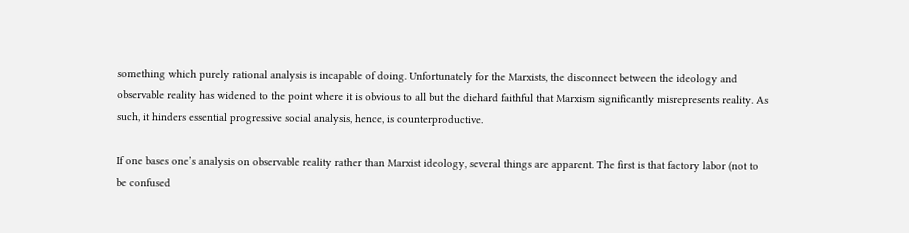something which purely rational analysis is incapable of doing. Unfortunately for the Marxists, the disconnect between the ideology and observable reality has widened to the point where it is obvious to all but the diehard faithful that Marxism significantly misrepresents reality. As such, it hinders essential progressive social analysis, hence, is counterproductive.

If one bases one’s analysis on observable reality rather than Marxist ideology, several things are apparent. The first is that factory labor (not to be confused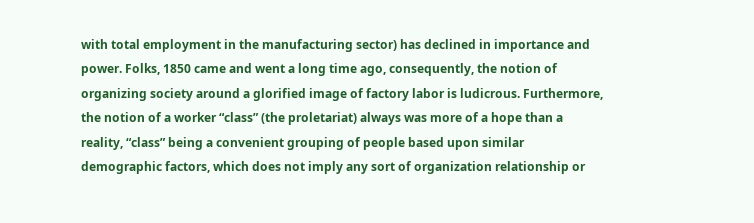with total employment in the manufacturing sector) has declined in importance and power. Folks, 1850 came and went a long time ago, consequently, the notion of organizing society around a glorified image of factory labor is ludicrous. Furthermore, the notion of a worker “class” (the proletariat) always was more of a hope than a reality, “class” being a convenient grouping of people based upon similar demographic factors, which does not imply any sort of organization relationship or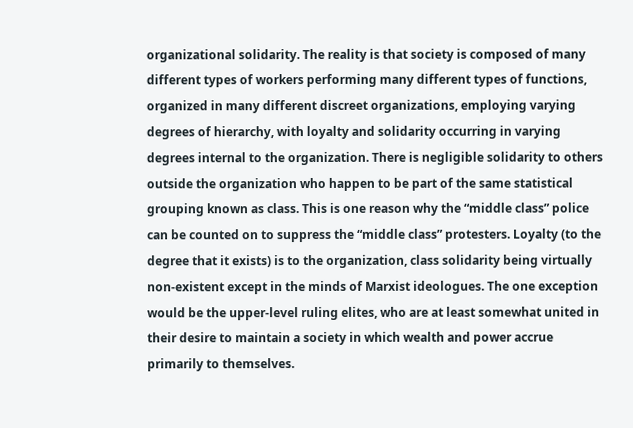organizational solidarity. The reality is that society is composed of many different types of workers performing many different types of functions, organized in many different discreet organizations, employing varying degrees of hierarchy, with loyalty and solidarity occurring in varying degrees internal to the organization. There is negligible solidarity to others outside the organization who happen to be part of the same statistical grouping known as class. This is one reason why the “middle class” police can be counted on to suppress the “middle class” protesters. Loyalty (to the degree that it exists) is to the organization, class solidarity being virtually non-existent except in the minds of Marxist ideologues. The one exception would be the upper-level ruling elites, who are at least somewhat united in their desire to maintain a society in which wealth and power accrue primarily to themselves.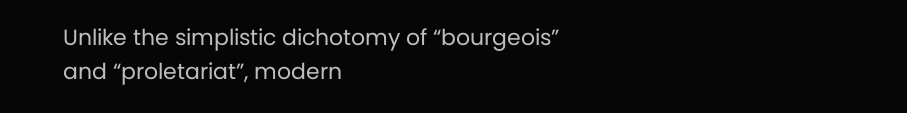Unlike the simplistic dichotomy of “bourgeois” and “proletariat”, modern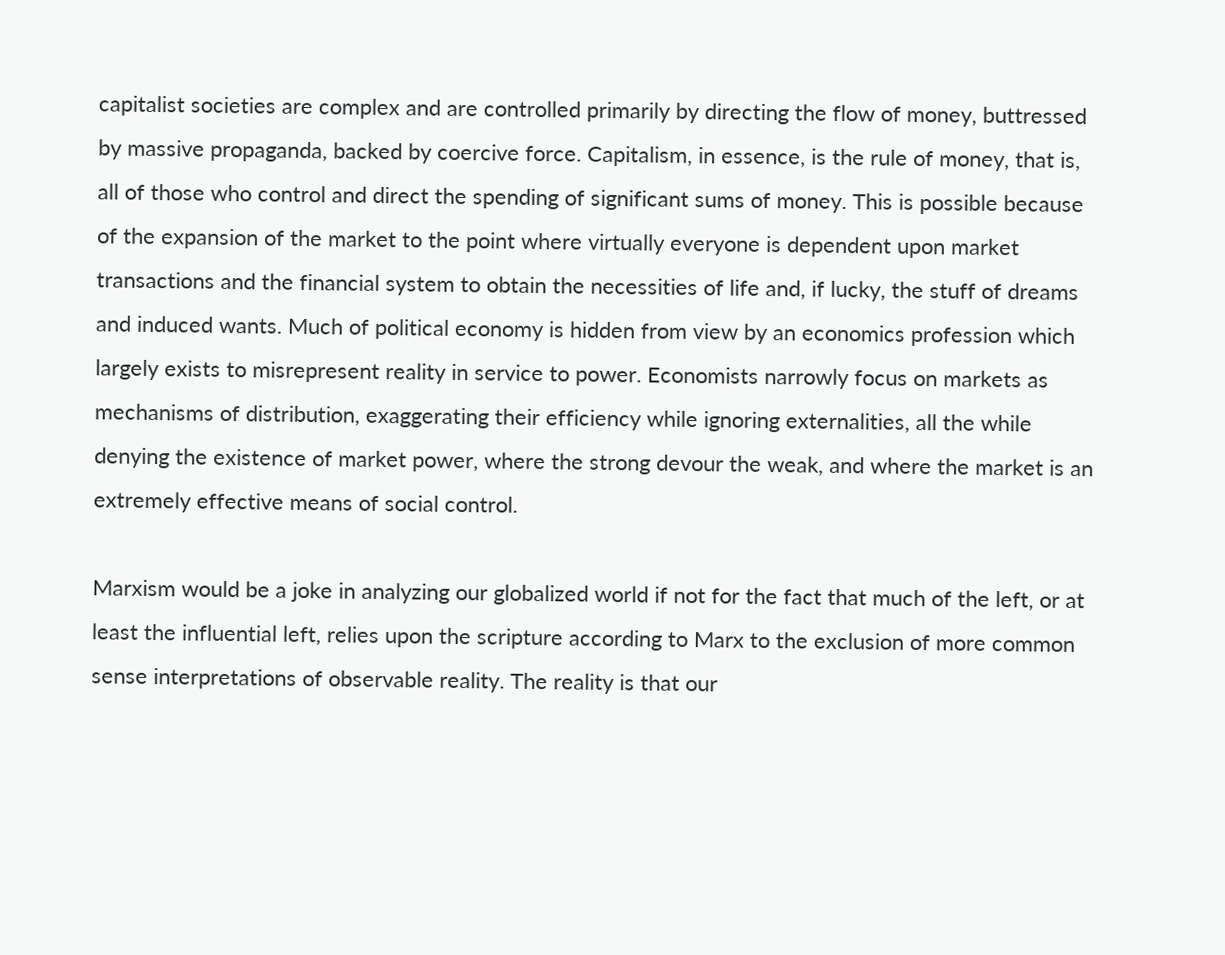capitalist societies are complex and are controlled primarily by directing the flow of money, buttressed by massive propaganda, backed by coercive force. Capitalism, in essence, is the rule of money, that is, all of those who control and direct the spending of significant sums of money. This is possible because of the expansion of the market to the point where virtually everyone is dependent upon market transactions and the financial system to obtain the necessities of life and, if lucky, the stuff of dreams and induced wants. Much of political economy is hidden from view by an economics profession which largely exists to misrepresent reality in service to power. Economists narrowly focus on markets as mechanisms of distribution, exaggerating their efficiency while ignoring externalities, all the while denying the existence of market power, where the strong devour the weak, and where the market is an extremely effective means of social control.

Marxism would be a joke in analyzing our globalized world if not for the fact that much of the left, or at least the influential left, relies upon the scripture according to Marx to the exclusion of more common sense interpretations of observable reality. The reality is that our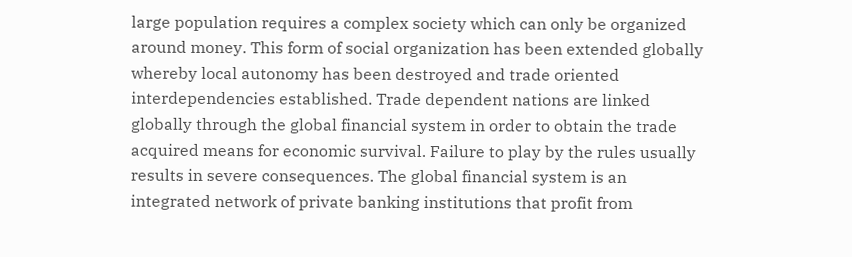large population requires a complex society which can only be organized around money. This form of social organization has been extended globally whereby local autonomy has been destroyed and trade oriented interdependencies established. Trade dependent nations are linked globally through the global financial system in order to obtain the trade acquired means for economic survival. Failure to play by the rules usually results in severe consequences. The global financial system is an integrated network of private banking institutions that profit from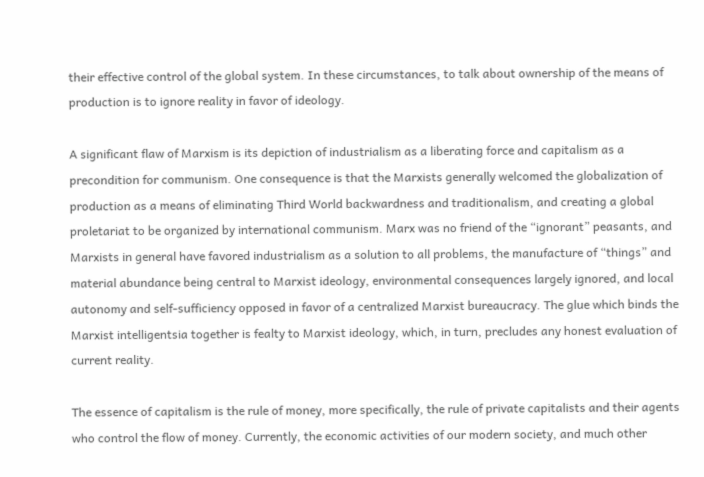their effective control of the global system. In these circumstances, to talk about ownership of the means of production is to ignore reality in favor of ideology.

A significant flaw of Marxism is its depiction of industrialism as a liberating force and capitalism as a precondition for communism. One consequence is that the Marxists generally welcomed the globalization of production as a means of eliminating Third World backwardness and traditionalism, and creating a global proletariat to be organized by international communism. Marx was no friend of the “ignorant” peasants, and Marxists in general have favored industrialism as a solution to all problems, the manufacture of “things” and material abundance being central to Marxist ideology, environmental consequences largely ignored, and local autonomy and self-sufficiency opposed in favor of a centralized Marxist bureaucracy. The glue which binds the Marxist intelligentsia together is fealty to Marxist ideology, which, in turn, precludes any honest evaluation of current reality.

The essence of capitalism is the rule of money, more specifically, the rule of private capitalists and their agents who control the flow of money. Currently, the economic activities of our modern society, and much other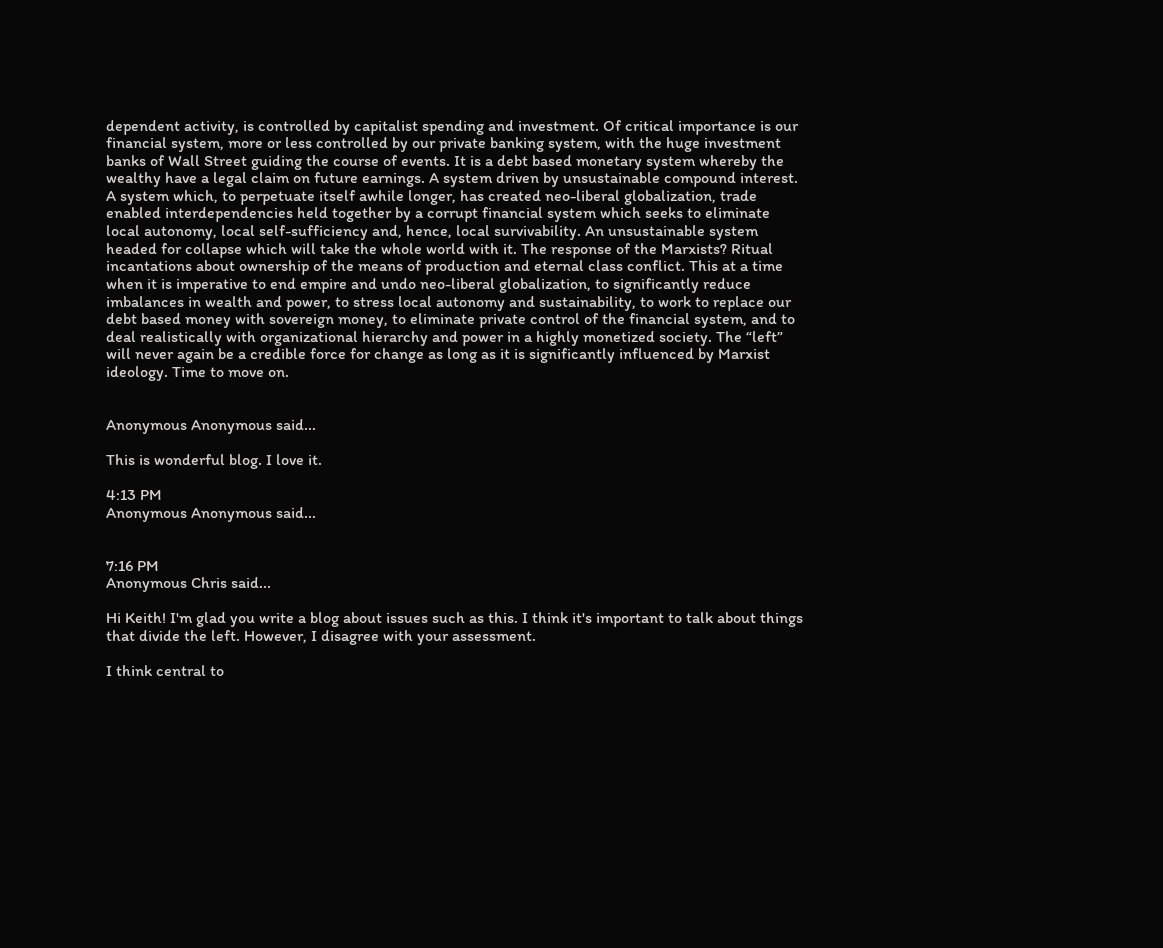dependent activity, is controlled by capitalist spending and investment. Of critical importance is our financial system, more or less controlled by our private banking system, with the huge investment banks of Wall Street guiding the course of events. It is a debt based monetary system whereby the wealthy have a legal claim on future earnings. A system driven by unsustainable compound interest. A system which, to perpetuate itself awhile longer, has created neo-liberal globalization, trade enabled interdependencies held together by a corrupt financial system which seeks to eliminate local autonomy, local self-sufficiency and, hence, local survivability. An unsustainable system headed for collapse which will take the whole world with it. The response of the Marxists? Ritual incantations about ownership of the means of production and eternal class conflict. This at a time when it is imperative to end empire and undo neo-liberal globalization, to significantly reduce imbalances in wealth and power, to stress local autonomy and sustainability, to work to replace our debt based money with sovereign money, to eliminate private control of the financial system, and to deal realistically with organizational hierarchy and power in a highly monetized society. The “left” will never again be a credible force for change as long as it is significantly influenced by Marxist ideology. Time to move on.


Anonymous Anonymous said...

This is wonderful blog. I love it.

4:13 PM
Anonymous Anonymous said...


7:16 PM
Anonymous Chris said...

Hi Keith! I'm glad you write a blog about issues such as this. I think it's important to talk about things that divide the left. However, I disagree with your assessment.

I think central to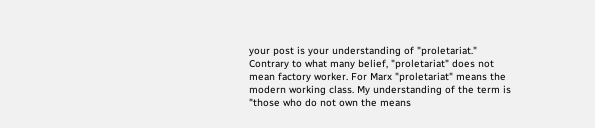your post is your understanding of "proletariat." Contrary to what many belief, "proletariat" does not mean factory worker. For Marx "proletariat" means the modern working class. My understanding of the term is "those who do not own the means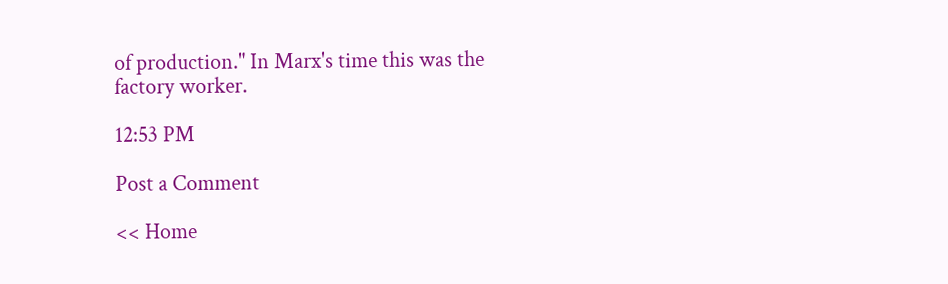of production." In Marx's time this was the factory worker.

12:53 PM

Post a Comment

<< Home